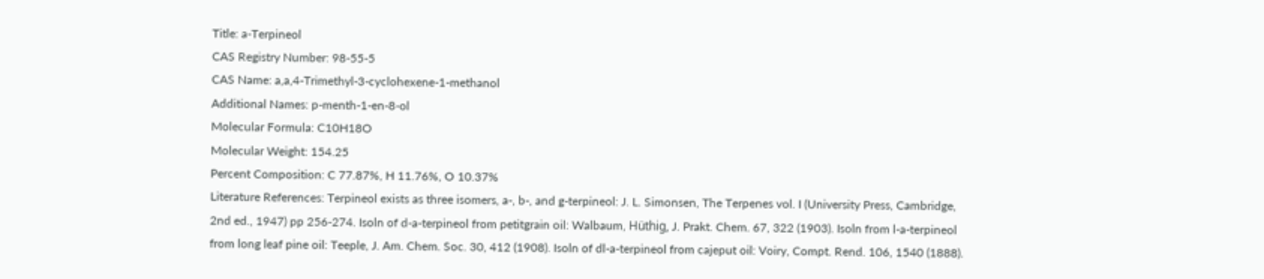Title: a-Terpineol
CAS Registry Number: 98-55-5
CAS Name: a,a,4-Trimethyl-3-cyclohexene-1-methanol
Additional Names: p-menth-1-en-8-ol
Molecular Formula: C10H18O
Molecular Weight: 154.25
Percent Composition: C 77.87%, H 11.76%, O 10.37%
Literature References: Terpineol exists as three isomers, a-, b-, and g-terpineol: J. L. Simonsen, The Terpenes vol. I (University Press, Cambridge, 2nd ed., 1947) pp 256-274. Isoln of d-a-terpineol from petitgrain oil: Walbaum, Hüthig, J. Prakt. Chem. 67, 322 (1903). Isoln from l-a-terpineol from long leaf pine oil: Teeple, J. Am. Chem. Soc. 30, 412 (1908). Isoln of dl-a-terpineol from cajeput oil: Voiry, Compt. Rend. 106, 1540 (1888).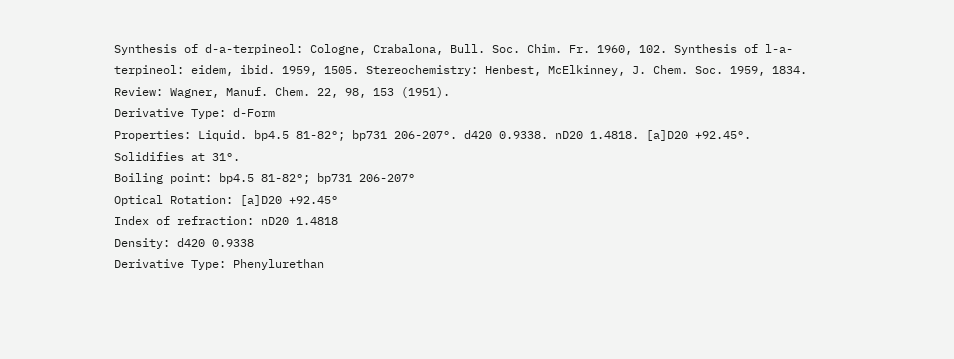Synthesis of d-a-terpineol: Cologne, Crabalona, Bull. Soc. Chim. Fr. 1960, 102. Synthesis of l-a-terpineol: eidem, ibid. 1959, 1505. Stereochemistry: Henbest, McElkinney, J. Chem. Soc. 1959, 1834. Review: Wagner, Manuf. Chem. 22, 98, 153 (1951).
Derivative Type: d-Form
Properties: Liquid. bp4.5 81-82°; bp731 206-207°. d420 0.9338. nD20 1.4818. [a]D20 +92.45°. Solidifies at 31°.
Boiling point: bp4.5 81-82°; bp731 206-207°
Optical Rotation: [a]D20 +92.45°
Index of refraction: nD20 1.4818
Density: d420 0.9338
Derivative Type: Phenylurethan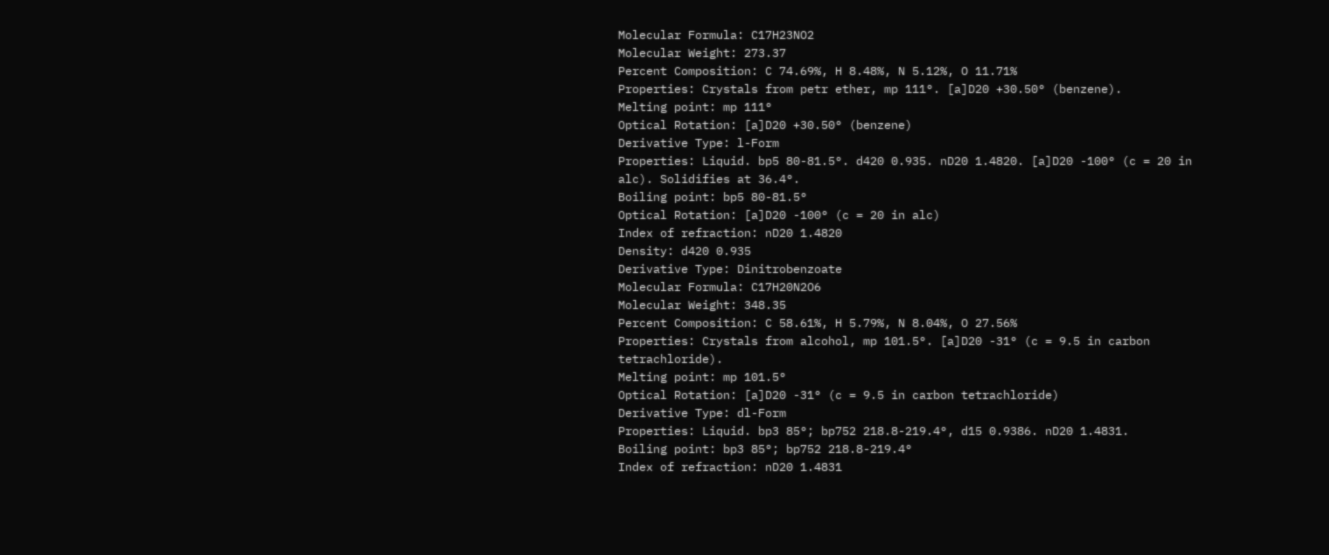Molecular Formula: C17H23NO2
Molecular Weight: 273.37
Percent Composition: C 74.69%, H 8.48%, N 5.12%, O 11.71%
Properties: Crystals from petr ether, mp 111°. [a]D20 +30.50° (benzene).
Melting point: mp 111°
Optical Rotation: [a]D20 +30.50° (benzene)
Derivative Type: l-Form
Properties: Liquid. bp5 80-81.5°. d420 0.935. nD20 1.4820. [a]D20 -100° (c = 20 in alc). Solidifies at 36.4°.
Boiling point: bp5 80-81.5°
Optical Rotation: [a]D20 -100° (c = 20 in alc)
Index of refraction: nD20 1.4820
Density: d420 0.935
Derivative Type: Dinitrobenzoate
Molecular Formula: C17H20N2O6
Molecular Weight: 348.35
Percent Composition: C 58.61%, H 5.79%, N 8.04%, O 27.56%
Properties: Crystals from alcohol, mp 101.5°. [a]D20 -31° (c = 9.5 in carbon tetrachloride).
Melting point: mp 101.5°
Optical Rotation: [a]D20 -31° (c = 9.5 in carbon tetrachloride)
Derivative Type: dl-Form
Properties: Liquid. bp3 85°; bp752 218.8-219.4°, d15 0.9386. nD20 1.4831.
Boiling point: bp3 85°; bp752 218.8-219.4°
Index of refraction: nD20 1.4831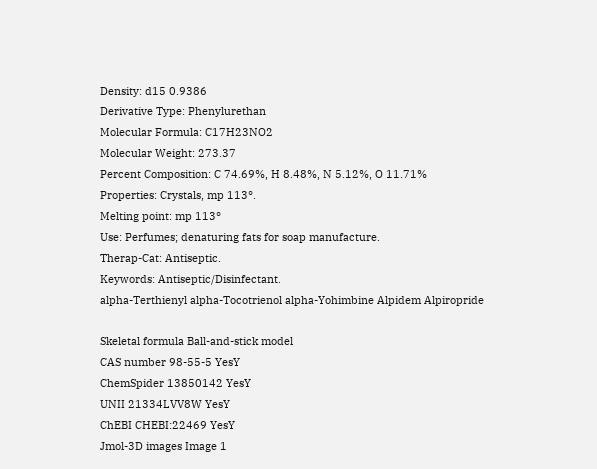Density: d15 0.9386
Derivative Type: Phenylurethan
Molecular Formula: C17H23NO2
Molecular Weight: 273.37
Percent Composition: C 74.69%, H 8.48%, N 5.12%, O 11.71%
Properties: Crystals, mp 113°.
Melting point: mp 113°
Use: Perfumes; denaturing fats for soap manufacture.
Therap-Cat: Antiseptic.
Keywords: Antiseptic/Disinfectant.
alpha-Terthienyl alpha-Tocotrienol alpha-Yohimbine Alpidem Alpiropride

Skeletal formula Ball-and-stick model
CAS number 98-55-5 YesY
ChemSpider 13850142 YesY
UNII 21334LVV8W YesY
ChEBI CHEBI:22469 YesY
Jmol-3D images Image 1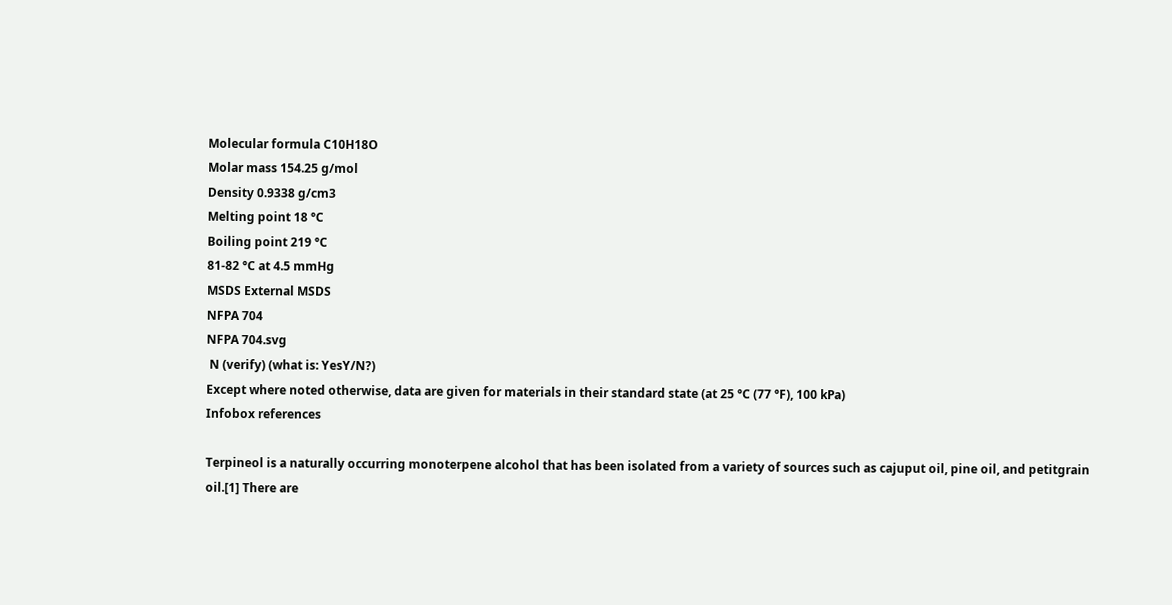Molecular formula C10H18O
Molar mass 154.25 g/mol
Density 0.9338 g/cm3
Melting point 18 °C
Boiling point 219 °C
81-82 °C at 4.5 mmHg
MSDS External MSDS
NFPA 704
NFPA 704.svg
 N (verify) (what is: YesY/N?)
Except where noted otherwise, data are given for materials in their standard state (at 25 °C (77 °F), 100 kPa)
Infobox references

Terpineol is a naturally occurring monoterpene alcohol that has been isolated from a variety of sources such as cajuput oil, pine oil, and petitgrain oil.[1] There are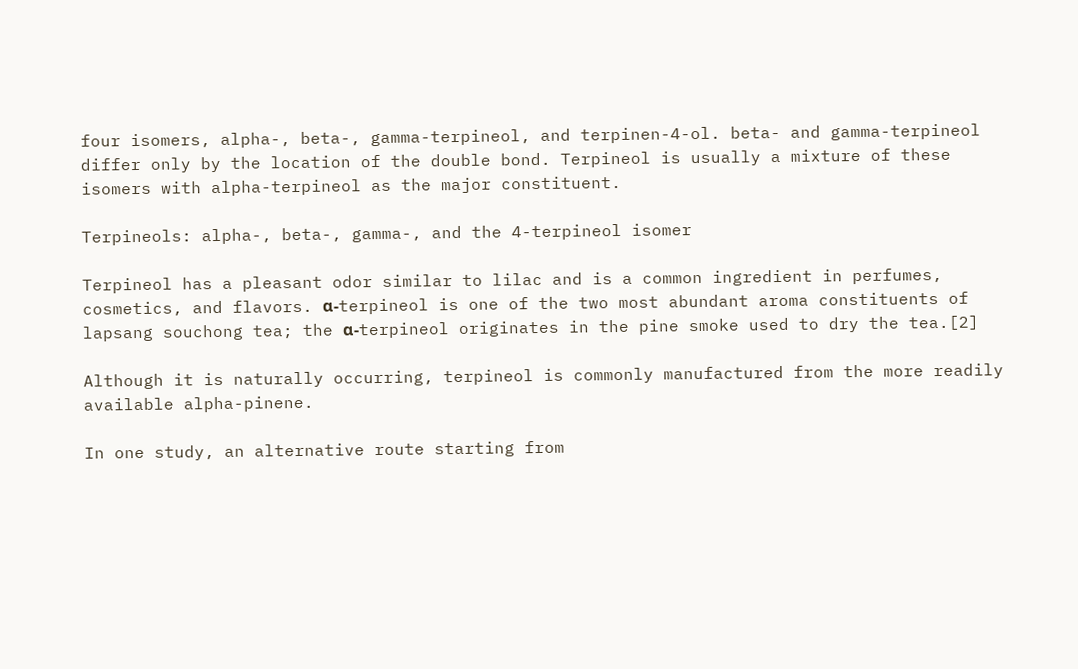four isomers, alpha-, beta-, gamma-terpineol, and terpinen-4-ol. beta- and gamma-terpineol differ only by the location of the double bond. Terpineol is usually a mixture of these isomers with alpha-terpineol as the major constituent.

Terpineols: alpha-, beta-, gamma-, and the 4-terpineol isomer

Terpineol has a pleasant odor similar to lilac and is a common ingredient in perfumes, cosmetics, and flavors. α-terpineol is one of the two most abundant aroma constituents of lapsang souchong tea; the α-terpineol originates in the pine smoke used to dry the tea.[2]

Although it is naturally occurring, terpineol is commonly manufactured from the more readily available alpha-pinene.

In one study, an alternative route starting from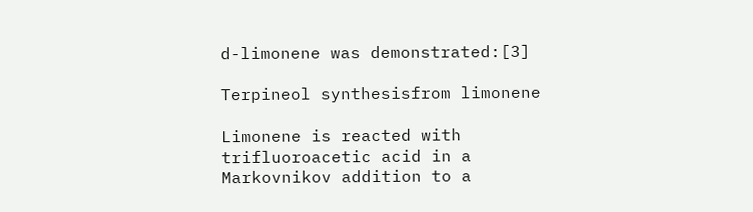d-limonene was demonstrated:[3]

Terpineol synthesisfrom limonene

Limonene is reacted with trifluoroacetic acid in a Markovnikov addition to a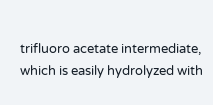trifluoro acetate intermediate, which is easily hydrolyzed with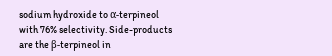sodium hydroxide to α-terpineol with 76% selectivity. Side-products are the β-terpineol in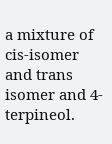a mixture of cis-isomer and trans isomer and 4-terpineol.